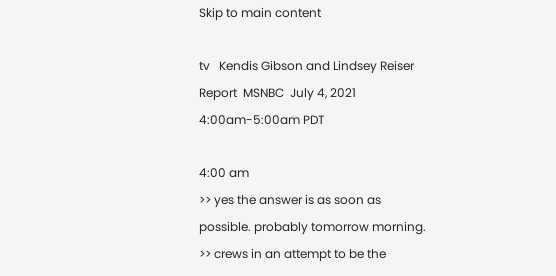Skip to main content

tv   Kendis Gibson and Lindsey Reiser Report  MSNBC  July 4, 2021 4:00am-5:00am PDT

4:00 am
>> yes the answer is as soon as possible. probably tomorrow morning. >> crews in an attempt to be the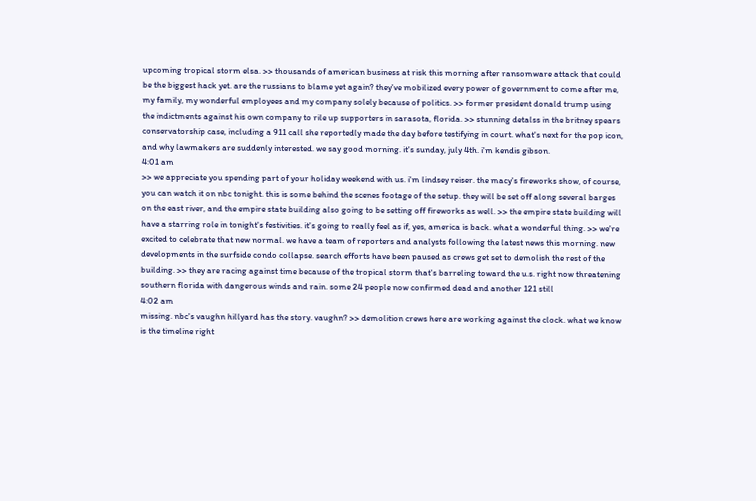upcoming tropical storm elsa. >> thousands of american business at risk this morning after ransomware attack that could be the biggest hack yet. are the russians to blame yet again? they've mobilized every power of government to come after me, my family, my wonderful employees and my company solely because of politics. >> former president donald trump using the indictments against his own company to rile up supporters in sarasota, florida. >> stunning detalss in the britney spears conservatorship case, including a 911 call she reportedly made the day before testifying in court. what's next for the pop icon, and why lawmakers are suddenly interested. we say good morning. it's sunday, july 4th. i'm kendis gibson.
4:01 am
>> we appreciate you spending part of your holiday weekend with us. i'm lindsey reiser. the macy's fireworks show, of course, you can watch it on nbc tonight. this is some behind the scenes footage of the setup. they will be set off along several barges on the east river, and the empire state building also going to be setting off fireworks as well. >> the empire state building will have a starring role in tonight's festivities. it's going to really feel as if, yes, america is back. what a wonderful thing. >> we're excited to celebrate that new normal. we have a team of reporters and analysts following the latest news this morning. new developments in the surfside condo collapse. search efforts have been paused as crews get set to demolish the rest of the building. >> they are racing against time because of the tropical storm that's barreling toward the u.s. right now threatening southern florida with dangerous winds and rain. some 24 people now confirmed dead and another 121 still
4:02 am
missing. nbc's vaughn hillyard has the story. vaughn? >> demolition crews here are working against the clock. what we know is the timeline right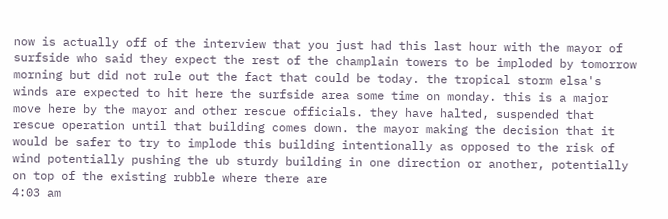now is actually off of the interview that you just had this last hour with the mayor of surfside who said they expect the rest of the champlain towers to be imploded by tomorrow morning but did not rule out the fact that could be today. the tropical storm elsa's winds are expected to hit here the surfside area some time on monday. this is a major move here by the mayor and other rescue officials. they have halted, suspended that rescue operation until that building comes down. the mayor making the decision that it would be safer to try to implode this building intentionally as opposed to the risk of wind potentially pushing the ub sturdy building in one direction or another, potentially on top of the existing rubble where there are
4:03 am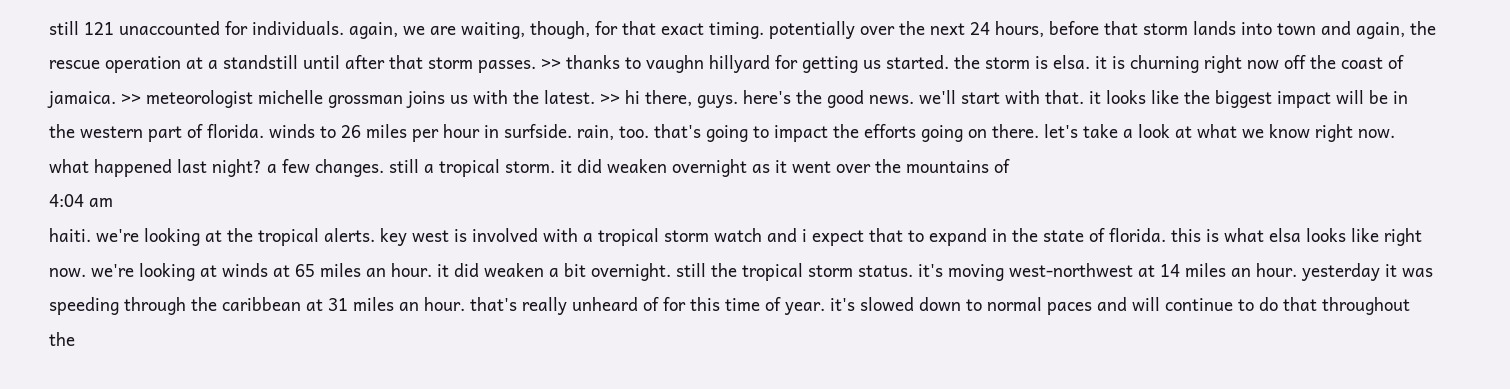still 121 unaccounted for individuals. again, we are waiting, though, for that exact timing. potentially over the next 24 hours, before that storm lands into town and again, the rescue operation at a standstill until after that storm passes. >> thanks to vaughn hillyard for getting us started. the storm is elsa. it is churning right now off the coast of jamaica. >> meteorologist michelle grossman joins us with the latest. >> hi there, guys. here's the good news. we'll start with that. it looks like the biggest impact will be in the western part of florida. winds to 26 miles per hour in surfside. rain, too. that's going to impact the efforts going on there. let's take a look at what we know right now. what happened last night? a few changes. still a tropical storm. it did weaken overnight as it went over the mountains of
4:04 am
haiti. we're looking at the tropical alerts. key west is involved with a tropical storm watch and i expect that to expand in the state of florida. this is what elsa looks like right now. we're looking at winds at 65 miles an hour. it did weaken a bit overnight. still the tropical storm status. it's moving west-northwest at 14 miles an hour. yesterday it was speeding through the caribbean at 31 miles an hour. that's really unheard of for this time of year. it's slowed down to normal paces and will continue to do that throughout the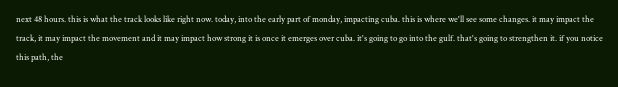next 48 hours. this is what the track looks like right now. today, into the early part of monday, impacting cuba. this is where we'll see some changes. it may impact the track, it may impact the movement and it may impact how strong it is once it emerges over cuba. it's going to go into the gulf. that's going to strengthen it. if you notice this path, the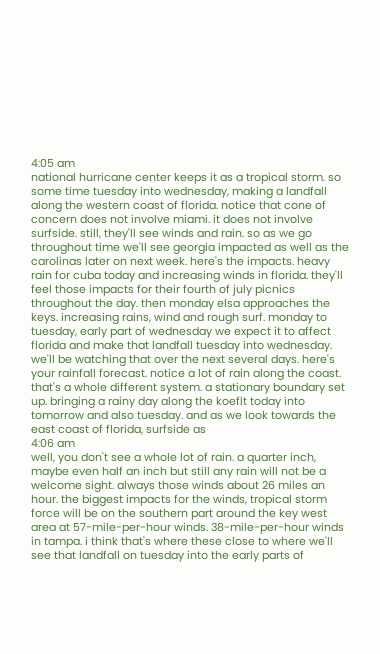4:05 am
national hurricane center keeps it as a tropical storm. so some time tuesday into wednesday, making a landfall along the western coast of florida. notice that cone of concern does not involve miami. it does not involve surfside. still, they'll see winds and rain. so as we go throughout time we'll see georgia impacted as well as the carolinas later on next week. here's the impacts. heavy rain for cuba today and increasing winds in florida. they'll feel those impacts for their fourth of july picnics throughout the day. then monday elsa approaches the keys. increasing rains, wind and rough surf. monday to tuesday, early part of wednesday we expect it to affect florida and make that landfall tuesday into wednesday. we'll be watching that over the next several days. here's your rainfall forecast. notice a lot of rain along the coast. that's a whole different system. a stationary boundary set up. bringing a rainy day along the koeflt today into tomorrow and also tuesday. and as we look towards the east coast of florida, surfside as
4:06 am
well, you don't see a whole lot of rain. a quarter inch, maybe even half an inch but still any rain will not be a welcome sight. always those winds about 26 miles an hour. the biggest impacts for the winds, tropical storm force will be on the southern part around the key west area at 57-mile-per-hour winds. 38-mile-per-hour winds in tampa. i think that's where these close to where we'll see that landfall on tuesday into the early parts of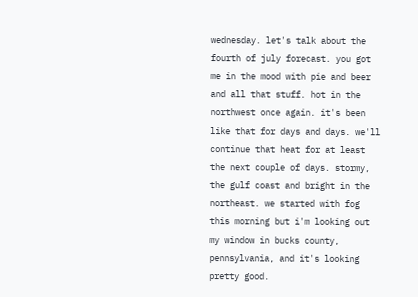wednesday. let's talk about the fourth of july forecast. you got me in the mood with pie and beer and all that stuff. hot in the northwest once again. it's been like that for days and days. we'll continue that heat for at least the next couple of days. stormy, the gulf coast and bright in the northeast. we started with fog this morning but i'm looking out my window in bucks county, pennsylvania, and it's looking pretty good.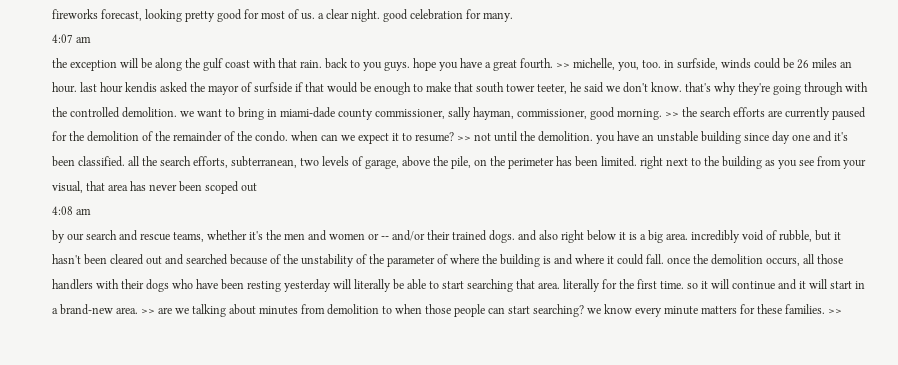fireworks forecast, looking pretty good for most of us. a clear night. good celebration for many.
4:07 am
the exception will be along the gulf coast with that rain. back to you guys. hope you have a great fourth. >> michelle, you, too. in surfside, winds could be 26 miles an hour. last hour kendis asked the mayor of surfside if that would be enough to make that south tower teeter, he said we don't know. that's why they're going through with the controlled demolition. we want to bring in miami-dade county commissioner, sally hayman, commissioner, good morning. >> the search efforts are currently paused for the demolition of the remainder of the condo. when can we expect it to resume? >> not until the demolition. you have an unstable building since day one and it's been classified. all the search efforts, subterranean, two levels of garage, above the pile, on the perimeter has been limited. right next to the building as you see from your visual, that area has never been scoped out
4:08 am
by our search and rescue teams, whether it's the men and women or -- and/or their trained dogs. and also right below it is a big area. incredibly void of rubble, but it hasn't been cleared out and searched because of the unstability of the parameter of where the building is and where it could fall. once the demolition occurs, all those handlers with their dogs who have been resting yesterday will literally be able to start searching that area. literally for the first time. so it will continue and it will start in a brand-new area. >> are we talking about minutes from demolition to when those people can start searching? we know every minute matters for these families. >>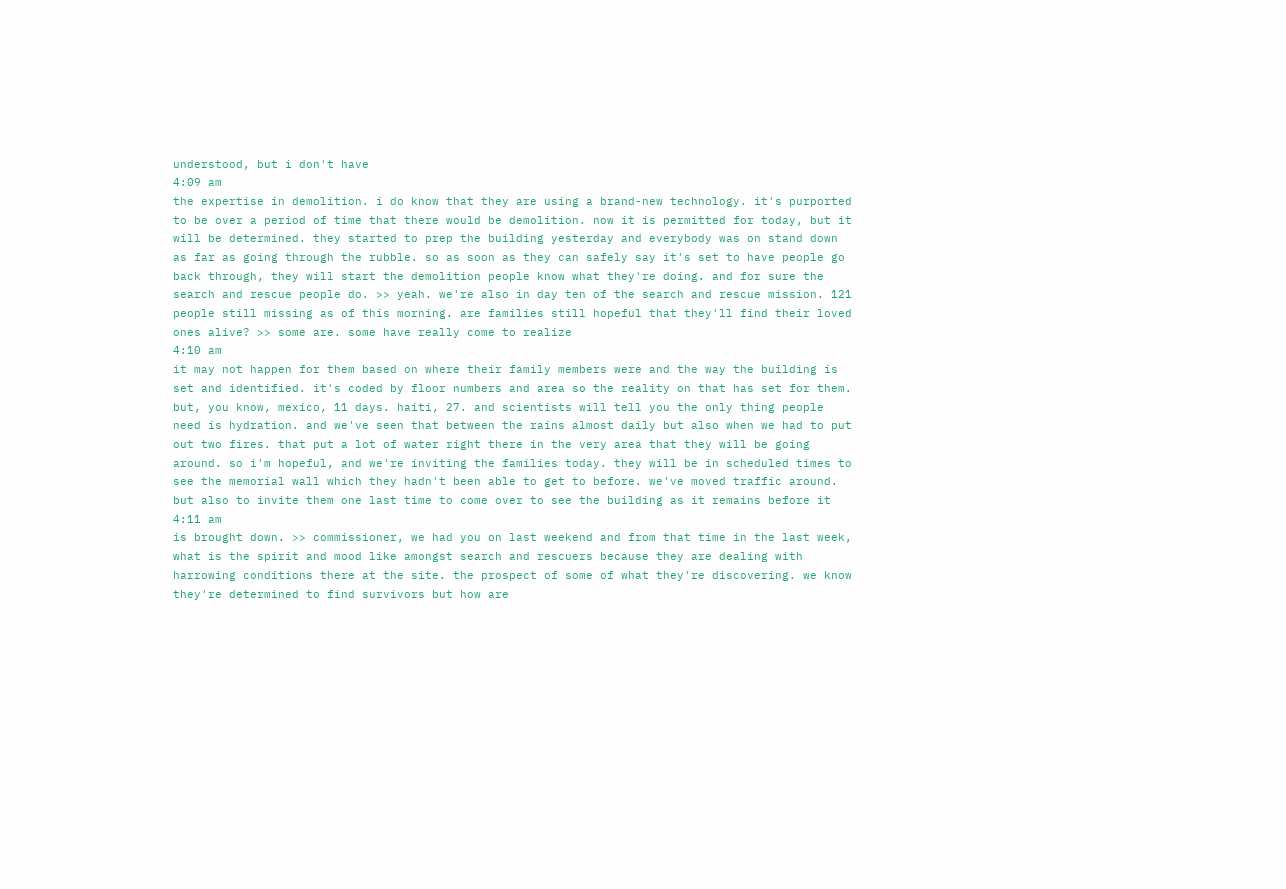understood, but i don't have
4:09 am
the expertise in demolition. i do know that they are using a brand-new technology. it's purported to be over a period of time that there would be demolition. now it is permitted for today, but it will be determined. they started to prep the building yesterday and everybody was on stand down as far as going through the rubble. so as soon as they can safely say it's set to have people go back through, they will start the demolition people know what they're doing. and for sure the search and rescue people do. >> yeah. we're also in day ten of the search and rescue mission. 121 people still missing as of this morning. are families still hopeful that they'll find their loved ones alive? >> some are. some have really come to realize
4:10 am
it may not happen for them based on where their family members were and the way the building is set and identified. it's coded by floor numbers and area so the reality on that has set for them. but, you know, mexico, 11 days. haiti, 27. and scientists will tell you the only thing people need is hydration. and we've seen that between the rains almost daily but also when we had to put out two fires. that put a lot of water right there in the very area that they will be going around. so i'm hopeful, and we're inviting the families today. they will be in scheduled times to see the memorial wall which they hadn't been able to get to before. we've moved traffic around. but also to invite them one last time to come over to see the building as it remains before it
4:11 am
is brought down. >> commissioner, we had you on last weekend and from that time in the last week, what is the spirit and mood like amongst search and rescuers because they are dealing with harrowing conditions there at the site. the prospect of some of what they're discovering. we know they're determined to find survivors but how are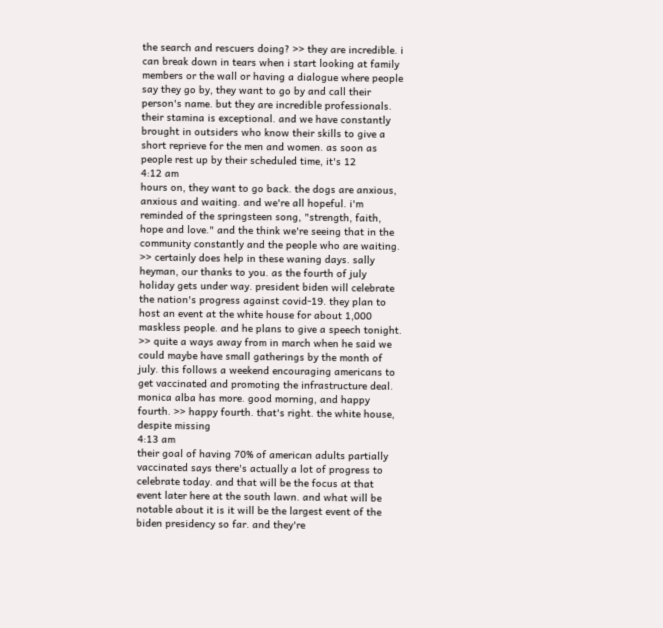the search and rescuers doing? >> they are incredible. i can break down in tears when i start looking at family members or the wall or having a dialogue where people say they go by, they want to go by and call their person's name. but they are incredible professionals. their stamina is exceptional. and we have constantly brought in outsiders who know their skills to give a short reprieve for the men and women. as soon as people rest up by their scheduled time, it's 12
4:12 am
hours on, they want to go back. the dogs are anxious, anxious and waiting. and we're all hopeful. i'm reminded of the springsteen song, "strength, faith, hope and love." and the think we're seeing that in the community constantly and the people who are waiting. >> certainly does help in these waning days. sally heyman, our thanks to you. as the fourth of july holiday gets under way. president biden will celebrate the nation's progress against covid-19. they plan to host an event at the white house for about 1,000 maskless people. and he plans to give a speech tonight. >> quite a ways away from in march when he said we could maybe have small gatherings by the month of july. this follows a weekend encouraging americans to get vaccinated and promoting the infrastructure deal. monica alba has more. good morning, and happy fourth. >> happy fourth. that's right. the white house, despite missing
4:13 am
their goal of having 70% of american adults partially vaccinated says there's actually a lot of progress to celebrate today. and that will be the focus at that event later here at the south lawn. and what will be notable about it is it will be the largest event of the biden presidency so far. and they're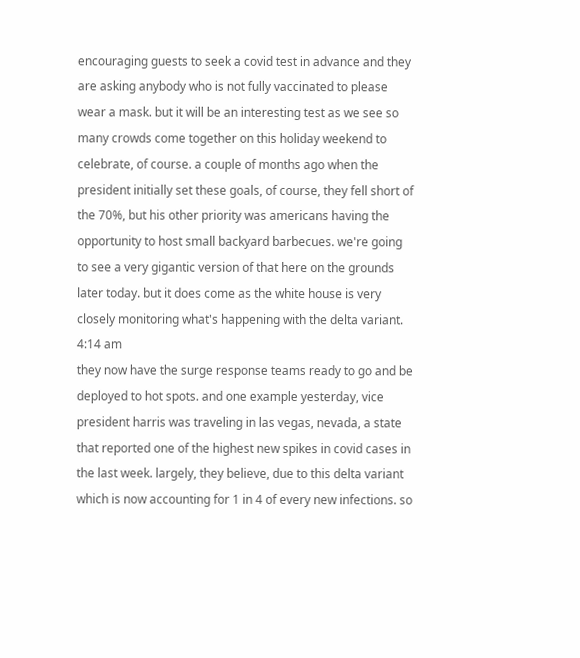encouraging guests to seek a covid test in advance and they are asking anybody who is not fully vaccinated to please wear a mask. but it will be an interesting test as we see so many crowds come together on this holiday weekend to celebrate, of course. a couple of months ago when the president initially set these goals, of course, they fell short of the 70%, but his other priority was americans having the opportunity to host small backyard barbecues. we're going to see a very gigantic version of that here on the grounds later today. but it does come as the white house is very closely monitoring what's happening with the delta variant.
4:14 am
they now have the surge response teams ready to go and be deployed to hot spots. and one example yesterday, vice president harris was traveling in las vegas, nevada, a state that reported one of the highest new spikes in covid cases in the last week. largely, they believe, due to this delta variant which is now accounting for 1 in 4 of every new infections. so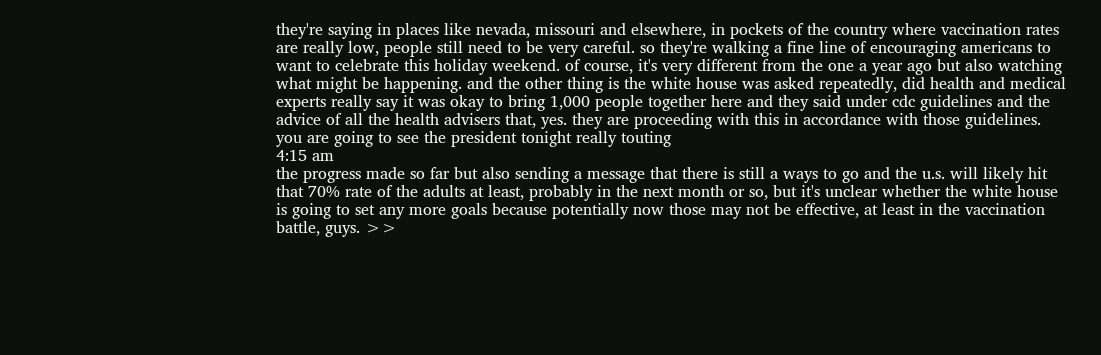they're saying in places like nevada, missouri and elsewhere, in pockets of the country where vaccination rates are really low, people still need to be very careful. so they're walking a fine line of encouraging americans to want to celebrate this holiday weekend. of course, it's very different from the one a year ago but also watching what might be happening. and the other thing is the white house was asked repeatedly, did health and medical experts really say it was okay to bring 1,000 people together here and they said under cdc guidelines and the advice of all the health advisers that, yes. they are proceeding with this in accordance with those guidelines. you are going to see the president tonight really touting
4:15 am
the progress made so far but also sending a message that there is still a ways to go and the u.s. will likely hit that 70% rate of the adults at least, probably in the next month or so, but it's unclear whether the white house is going to set any more goals because potentially now those may not be effective, at least in the vaccination battle, guys. >>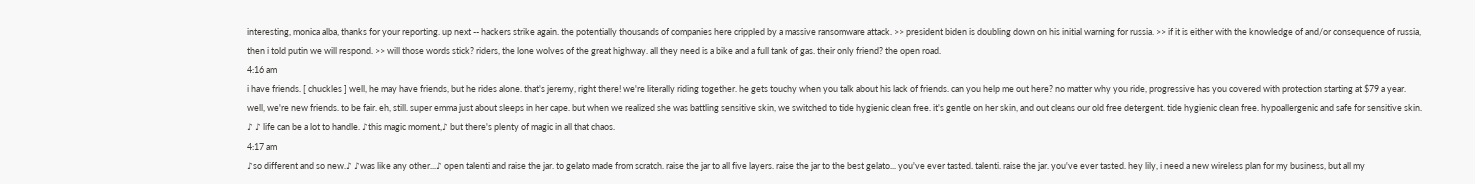interesting, monica alba, thanks for your reporting. up next -- hackers strike again. the potentially thousands of companies here crippled by a massive ransomware attack. >> president biden is doubling down on his initial warning for russia. >> if it is either with the knowledge of and/or consequence of russia, then i told putin we will respond. >> will those words stick? riders, the lone wolves of the great highway. all they need is a bike and a full tank of gas. their only friend? the open road.
4:16 am
i have friends. [ chuckles ] well, he may have friends, but he rides alone. that's jeremy, right there! we're literally riding together. he gets touchy when you talk about his lack of friends. can you help me out here? no matter why you ride, progressive has you covered with protection starting at $79 a year. well, we're new friends. to be fair. eh, still. super emma just about sleeps in her cape. but when we realized she was battling sensitive skin, we switched to tide hygienic clean free. it's gentle on her skin, and out cleans our old free detergent. tide hygienic clean free. hypoallergenic and safe for sensitive skin. ♪ ♪ life can be a lot to handle. ♪this magic moment,♪ but there's plenty of magic in all that chaos.
4:17 am
♪so different and so new.♪ ♪was like any other...♪ open talenti and raise the jar. to gelato made from scratch. raise the jar to all five layers. raise the jar to the best gelato... you've ever tasted. talenti. raise the jar. you've ever tasted. hey lily, i need a new wireless plan for my business, but all my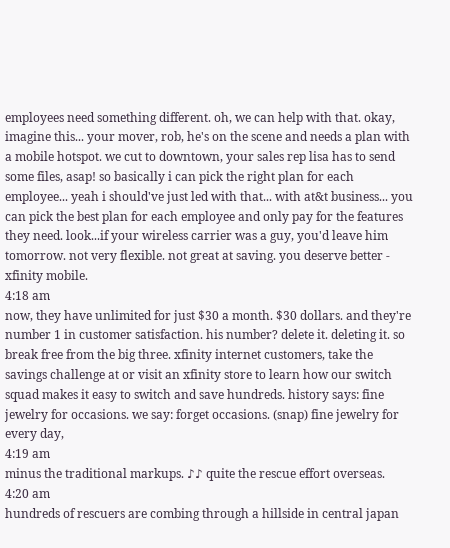employees need something different. oh, we can help with that. okay, imagine this... your mover, rob, he's on the scene and needs a plan with a mobile hotspot. we cut to downtown, your sales rep lisa has to send some files, asap! so basically i can pick the right plan for each employee... yeah i should've just led with that... with at&t business... you can pick the best plan for each employee and only pay for the features they need. look...if your wireless carrier was a guy, you'd leave him tomorrow. not very flexible. not great at saving. you deserve better - xfinity mobile.
4:18 am
now, they have unlimited for just $30 a month. $30 dollars. and they're number 1 in customer satisfaction. his number? delete it. deleting it. so break free from the big three. xfinity internet customers, take the savings challenge at or visit an xfinity store to learn how our switch squad makes it easy to switch and save hundreds. history says: fine jewelry for occasions. we say: forget occasions. (snap) fine jewelry for every day,
4:19 am
minus the traditional markups. ♪♪ quite the rescue effort overseas.
4:20 am
hundreds of rescuers are combing through a hillside in central japan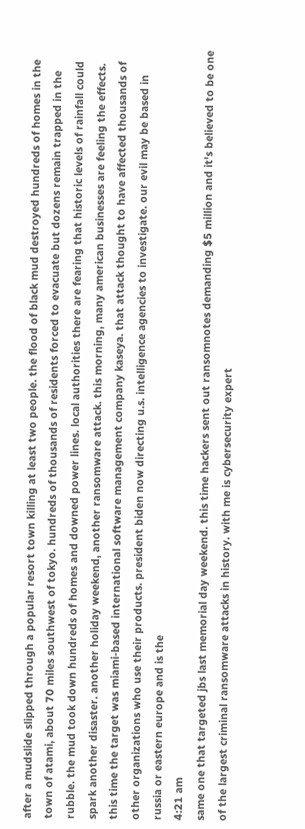after a mudslide slipped through a popular resort town killing at least two people. the flood of black mud destroyed hundreds of homes in the town of atami, about 70 miles southwest of tokyo. hundreds of thousands of residents forced to evacuate but dozens remain trapped in the rubble. the mud took down hundreds of homes and downed power lines. local authorities there are fearing that historic levels of rainfall could spark another disaster. another holiday weekend, another ransomware attack. this morning, many american businesses are feeling the effects. this time the target was miami-based international software management company kaseya. that attack thought to have affected thousands of other organizations who use their products. president biden now directing u.s. intelligence agencies to investigate. our evil may be based in russia or eastern europe and is the
4:21 am
same one that targeted jbs last memorial day weekend. this time hackers sent out ransomnotes demanding $5 million and it's believed to be one of the largest criminal ransomware attacks in history. with me is cybersecurity expert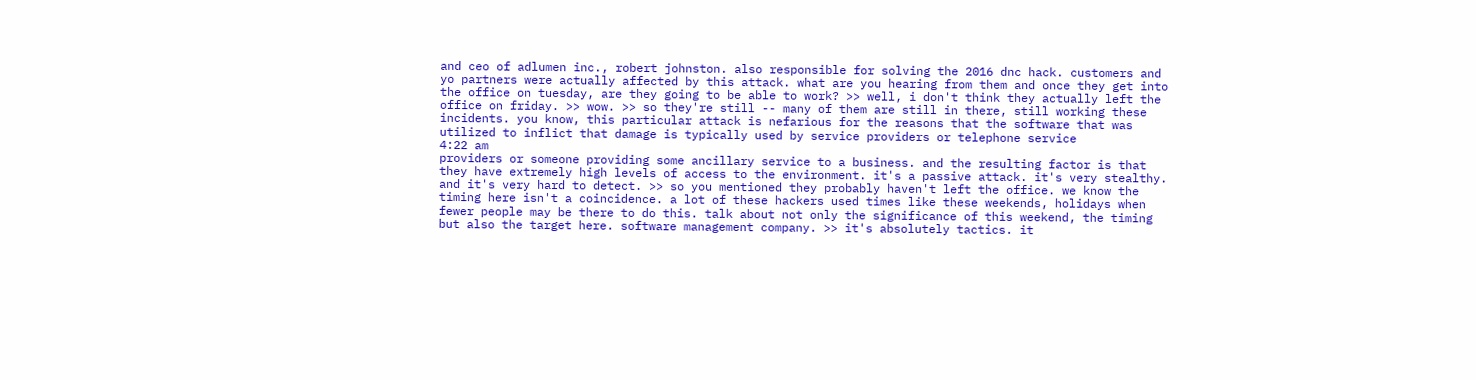and ceo of adlumen inc., robert johnston. also responsible for solving the 2016 dnc hack. customers and yo partners were actually affected by this attack. what are you hearing from them and once they get into the office on tuesday, are they going to be able to work? >> well, i don't think they actually left the office on friday. >> wow. >> so they're still -- many of them are still in there, still working these incidents. you know, this particular attack is nefarious for the reasons that the software that was utilized to inflict that damage is typically used by service providers or telephone service
4:22 am
providers or someone providing some ancillary service to a business. and the resulting factor is that they have extremely high levels of access to the environment. it's a passive attack. it's very stealthy. and it's very hard to detect. >> so you mentioned they probably haven't left the office. we know the timing here isn't a coincidence. a lot of these hackers used times like these weekends, holidays when fewer people may be there to do this. talk about not only the significance of this weekend, the timing but also the target here. software management company. >> it's absolutely tactics. it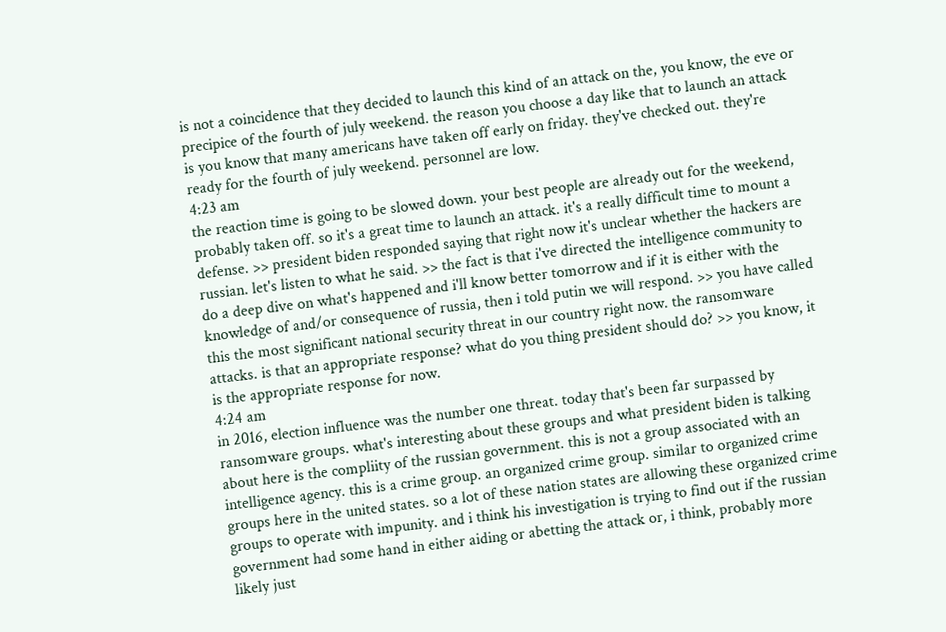is not a coincidence that they decided to launch this kind of an attack on the, you know, the eve or precipice of the fourth of july weekend. the reason you choose a day like that to launch an attack is you know that many americans have taken off early on friday. they've checked out. they're ready for the fourth of july weekend. personnel are low.
4:23 am
the reaction time is going to be slowed down. your best people are already out for the weekend, probably taken off. so it's a great time to launch an attack. it's a really difficult time to mount a defense. >> president biden responded saying that right now it's unclear whether the hackers are russian. let's listen to what he said. >> the fact is that i've directed the intelligence community to do a deep dive on what's happened and i'll know better tomorrow and if it is either with the knowledge of and/or consequence of russia, then i told putin we will respond. >> you have called this the most significant national security threat in our country right now. the ransomware attacks. is that an appropriate response? what do you thing president should do? >> you know, it is the appropriate response for now.
4:24 am
in 2016, election influence was the number one threat. today that's been far surpassed by ransomware groups. what's interesting about these groups and what president biden is talking about here is the compliity of the russian government. this is not a group associated with an intelligence agency. this is a crime group. an organized crime group. similar to organized crime groups here in the united states. so a lot of these nation states are allowing these organized crime groups to operate with impunity. and i think his investigation is trying to find out if the russian government had some hand in either aiding or abetting the attack or, i think, probably more likely just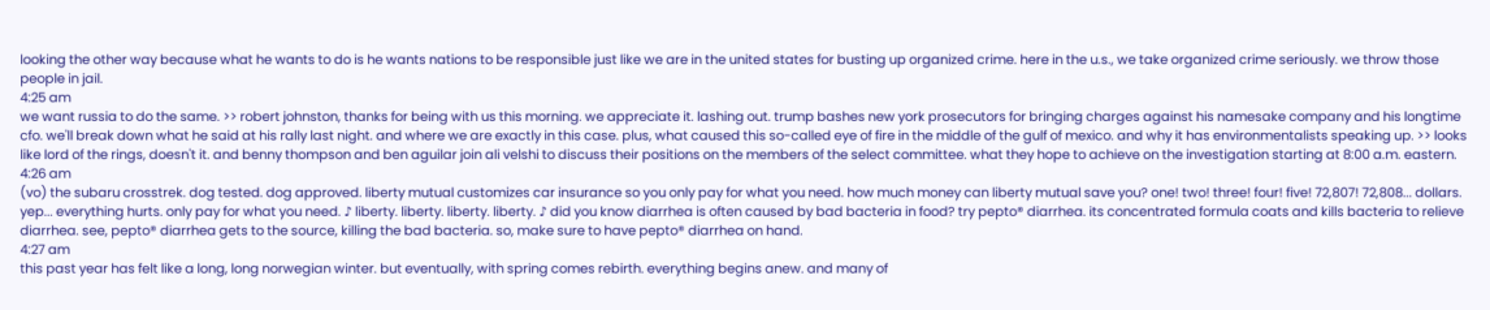looking the other way because what he wants to do is he wants nations to be responsible just like we are in the united states for busting up organized crime. here in the u.s., we take organized crime seriously. we throw those people in jail.
4:25 am
we want russia to do the same. >> robert johnston, thanks for being with us this morning. we appreciate it. lashing out. trump bashes new york prosecutors for bringing charges against his namesake company and his longtime cfo. we'll break down what he said at his rally last night. and where we are exactly in this case. plus, what caused this so-called eye of fire in the middle of the gulf of mexico. and why it has environmentalists speaking up. >> looks like lord of the rings, doesn't it. and benny thompson and ben aguilar join ali velshi to discuss their positions on the members of the select committee. what they hope to achieve on the investigation starting at 8:00 a.m. eastern.
4:26 am
(vo) the subaru crosstrek. dog tested. dog approved. liberty mutual customizes car insurance so you only pay for what you need. how much money can liberty mutual save you? one! two! three! four! five! 72,807! 72,808... dollars. yep... everything hurts. only pay for what you need. ♪ liberty. liberty. liberty. liberty. ♪ did you know diarrhea is often caused by bad bacteria in food? try pepto® diarrhea. its concentrated formula coats and kills bacteria to relieve diarrhea. see, pepto® diarrhea gets to the source, killing the bad bacteria. so, make sure to have pepto® diarrhea on hand.
4:27 am
this past year has felt like a long, long norwegian winter. but eventually, with spring comes rebirth. everything begins anew. and many of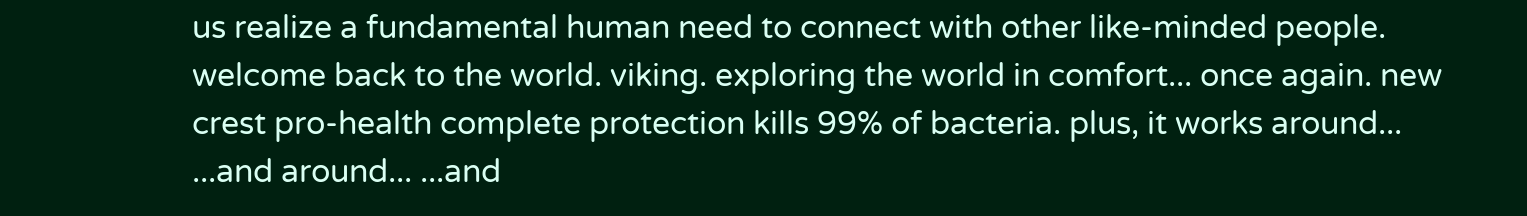us realize a fundamental human need to connect with other like-minded people. welcome back to the world. viking. exploring the world in comfort... once again. new crest pro-health complete protection kills 99% of bacteria. plus, it works around... ...and around... ...and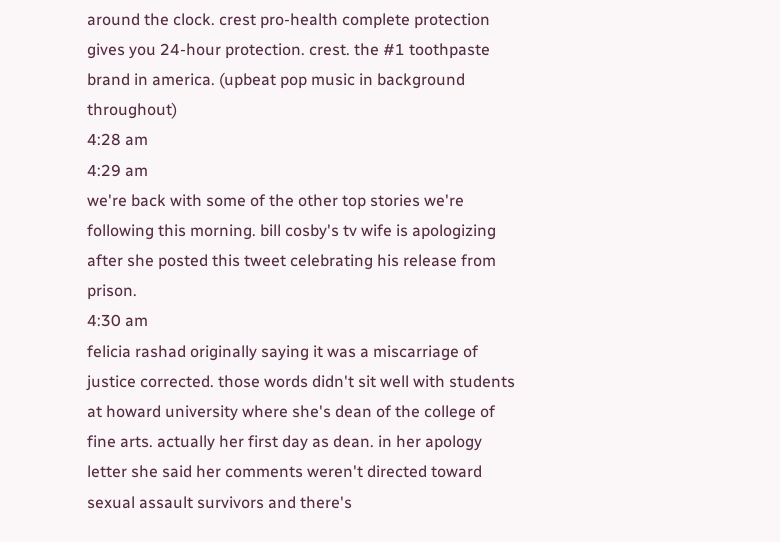around the clock. crest pro-health complete protection gives you 24-hour protection. crest. the #1 toothpaste brand in america. (upbeat pop music in background throughout)
4:28 am
4:29 am
we're back with some of the other top stories we're following this morning. bill cosby's tv wife is apologizing after she posted this tweet celebrating his release from prison.
4:30 am
felicia rashad originally saying it was a miscarriage of justice corrected. those words didn't sit well with students at howard university where she's dean of the college of fine arts. actually her first day as dean. in her apology letter she said her comments weren't directed toward sexual assault survivors and there's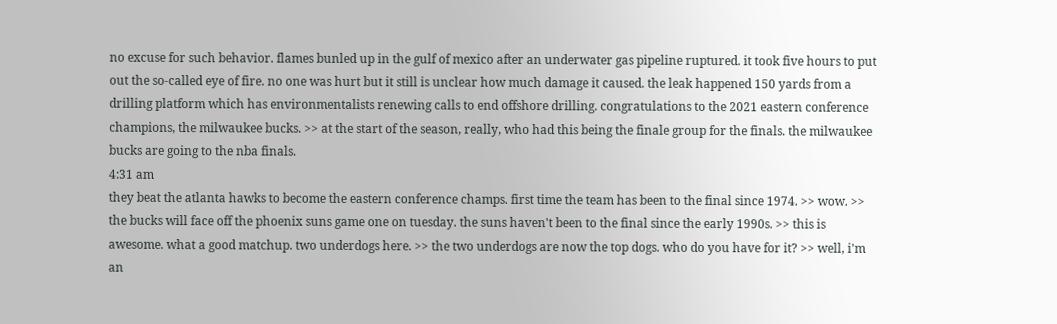no excuse for such behavior. flames bunled up in the gulf of mexico after an underwater gas pipeline ruptured. it took five hours to put out the so-called eye of fire. no one was hurt but it still is unclear how much damage it caused. the leak happened 150 yards from a drilling platform which has environmentalists renewing calls to end offshore drilling. congratulations to the 2021 eastern conference champions, the milwaukee bucks. >> at the start of the season, really, who had this being the finale group for the finals. the milwaukee bucks are going to the nba finals.
4:31 am
they beat the atlanta hawks to become the eastern conference champs. first time the team has been to the final since 1974. >> wow. >> the bucks will face off the phoenix suns game one on tuesday. the suns haven't been to the final since the early 1990s. >> this is awesome. what a good matchup. two underdogs here. >> the two underdogs are now the top dogs. who do you have for it? >> well, i'm an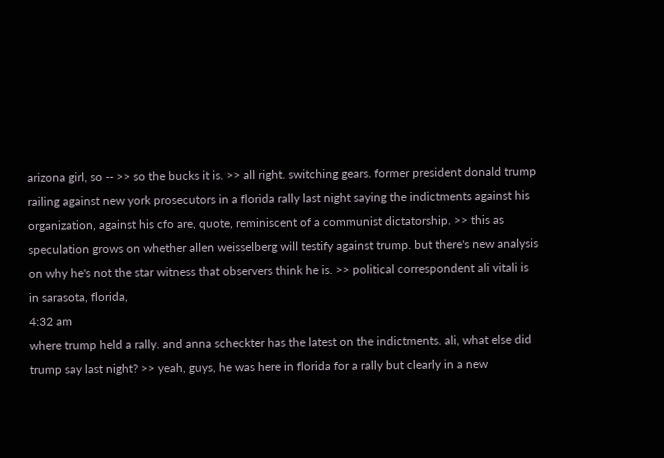arizona girl, so -- >> so the bucks it is. >> all right. switching gears. former president donald trump railing against new york prosecutors in a florida rally last night saying the indictments against his organization, against his cfo are, quote, reminiscent of a communist dictatorship. >> this as speculation grows on whether allen weisselberg will testify against trump. but there's new analysis on why he's not the star witness that observers think he is. >> political correspondent ali vitali is in sarasota, florida,
4:32 am
where trump held a rally. and anna scheckter has the latest on the indictments. ali, what else did trump say last night? >> yeah, guys, he was here in florida for a rally but clearly in a new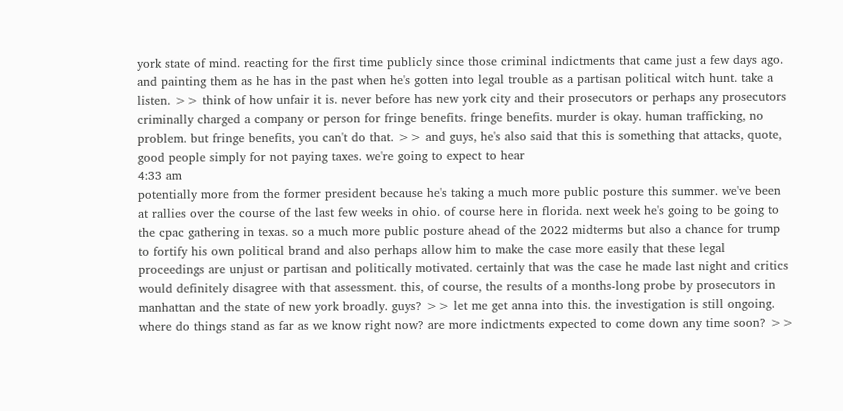york state of mind. reacting for the first time publicly since those criminal indictments that came just a few days ago. and painting them as he has in the past when he's gotten into legal trouble as a partisan political witch hunt. take a listen. >> think of how unfair it is. never before has new york city and their prosecutors or perhaps any prosecutors criminally charged a company or person for fringe benefits. fringe benefits. murder is okay. human trafficking, no problem. but fringe benefits, you can't do that. >> and guys, he's also said that this is something that attacks, quote, good people simply for not paying taxes. we're going to expect to hear
4:33 am
potentially more from the former president because he's taking a much more public posture this summer. we've been at rallies over the course of the last few weeks in ohio. of course here in florida. next week he's going to be going to the cpac gathering in texas. so a much more public posture ahead of the 2022 midterms but also a chance for trump to fortify his own political brand and also perhaps allow him to make the case more easily that these legal proceedings are unjust or partisan and politically motivated. certainly that was the case he made last night and critics would definitely disagree with that assessment. this, of course, the results of a months-long probe by prosecutors in manhattan and the state of new york broadly. guys? >> let me get anna into this. the investigation is still ongoing. where do things stand as far as we know right now? are more indictments expected to come down any time soon? >>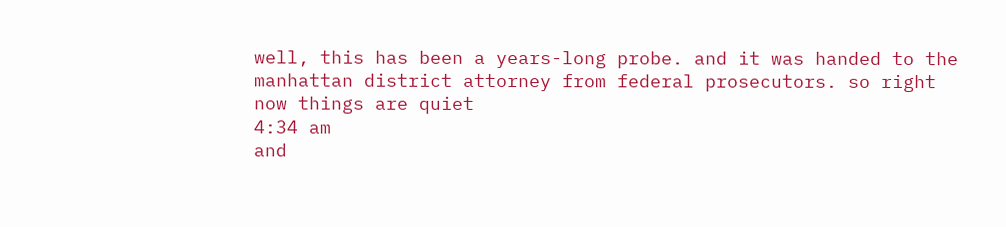well, this has been a years-long probe. and it was handed to the manhattan district attorney from federal prosecutors. so right now things are quiet
4:34 am
and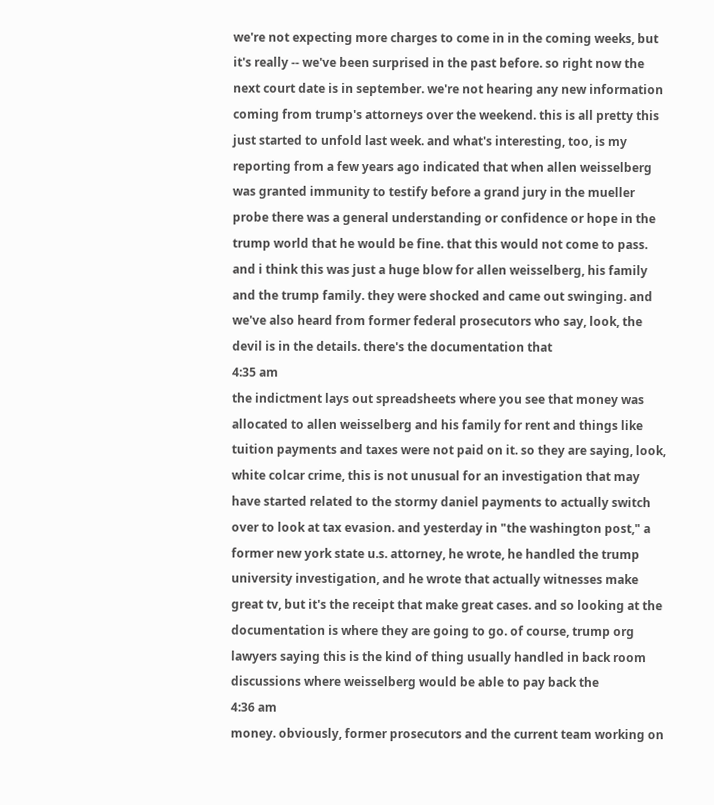we're not expecting more charges to come in in the coming weeks, but it's really -- we've been surprised in the past before. so right now the next court date is in september. we're not hearing any new information coming from trump's attorneys over the weekend. this is all pretty this just started to unfold last week. and what's interesting, too, is my reporting from a few years ago indicated that when allen weisselberg was granted immunity to testify before a grand jury in the mueller probe there was a general understanding or confidence or hope in the trump world that he would be fine. that this would not come to pass. and i think this was just a huge blow for allen weisselberg, his family and the trump family. they were shocked and came out swinging. and we've also heard from former federal prosecutors who say, look, the devil is in the details. there's the documentation that
4:35 am
the indictment lays out spreadsheets where you see that money was allocated to allen weisselberg and his family for rent and things like tuition payments and taxes were not paid on it. so they are saying, look, white colcar crime, this is not unusual for an investigation that may have started related to the stormy daniel payments to actually switch over to look at tax evasion. and yesterday in "the washington post," a former new york state u.s. attorney, he wrote, he handled the trump university investigation, and he wrote that actually witnesses make great tv, but it's the receipt that make great cases. and so looking at the documentation is where they are going to go. of course, trump org lawyers saying this is the kind of thing usually handled in back room discussions where weisselberg would be able to pay back the
4:36 am
money. obviously, former prosecutors and the current team working on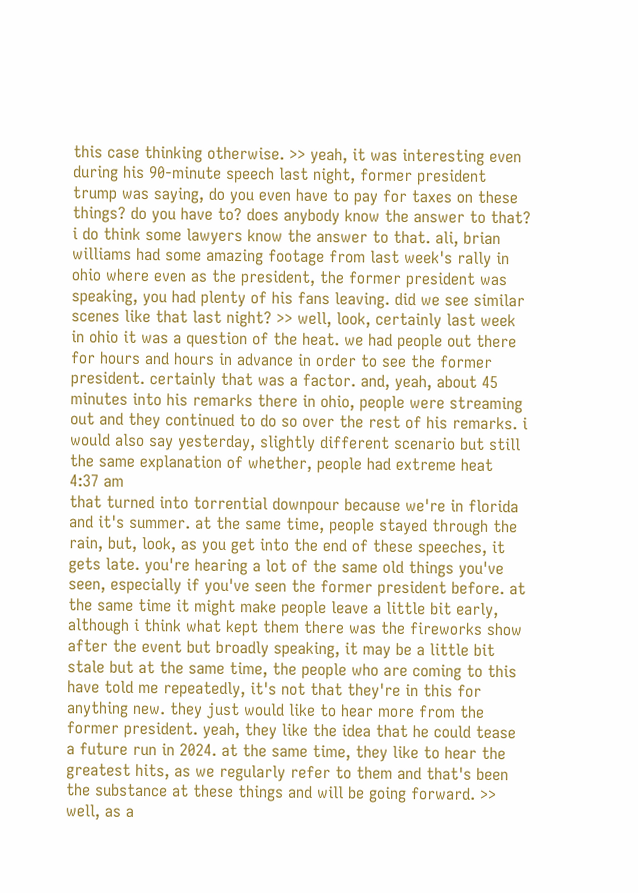this case thinking otherwise. >> yeah, it was interesting even during his 90-minute speech last night, former president trump was saying, do you even have to pay for taxes on these things? do you have to? does anybody know the answer to that? i do think some lawyers know the answer to that. ali, brian williams had some amazing footage from last week's rally in ohio where even as the president, the former president was speaking, you had plenty of his fans leaving. did we see similar scenes like that last night? >> well, look, certainly last week in ohio it was a question of the heat. we had people out there for hours and hours in advance in order to see the former president. certainly that was a factor. and, yeah, about 45 minutes into his remarks there in ohio, people were streaming out and they continued to do so over the rest of his remarks. i would also say yesterday, slightly different scenario but still the same explanation of whether, people had extreme heat
4:37 am
that turned into torrential downpour because we're in florida and it's summer. at the same time, people stayed through the rain, but, look, as you get into the end of these speeches, it gets late. you're hearing a lot of the same old things you've seen, especially if you've seen the former president before. at the same time it might make people leave a little bit early, although i think what kept them there was the fireworks show after the event but broadly speaking, it may be a little bit stale but at the same time, the people who are coming to this have told me repeatedly, it's not that they're in this for anything new. they just would like to hear more from the former president. yeah, they like the idea that he could tease a future run in 2024. at the same time, they like to hear the greatest hits, as we regularly refer to them and that's been the substance at these things and will be going forward. >> well, as a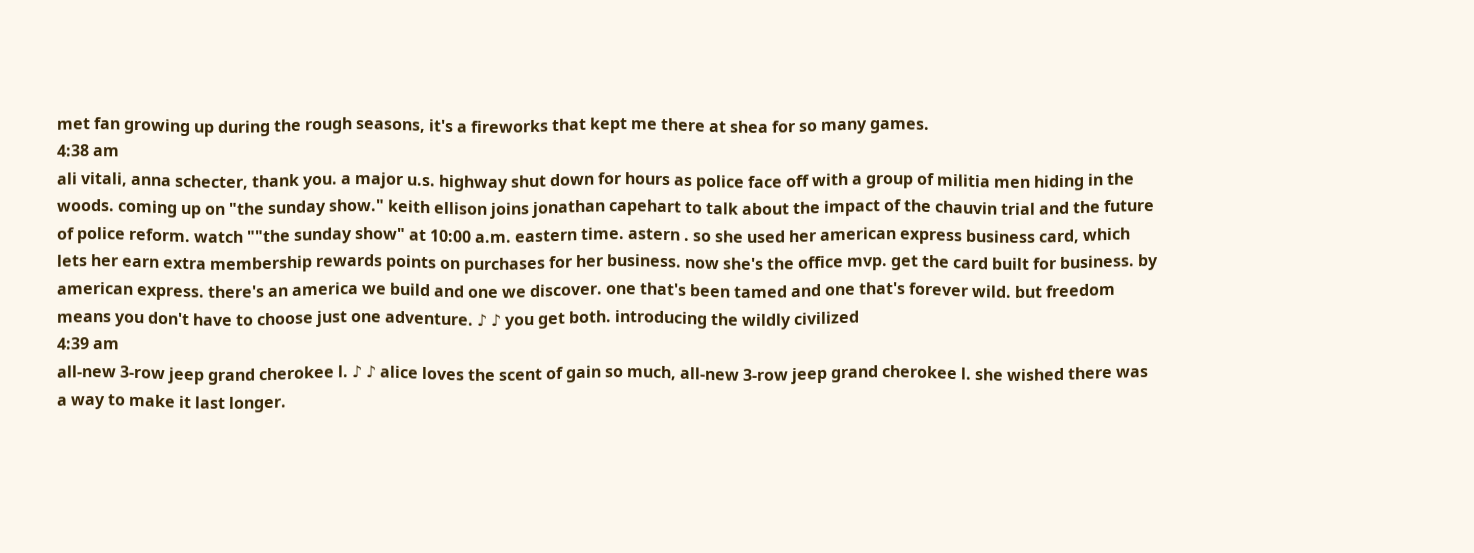met fan growing up during the rough seasons, it's a fireworks that kept me there at shea for so many games.
4:38 am
ali vitali, anna schecter, thank you. a major u.s. highway shut down for hours as police face off with a group of militia men hiding in the woods. coming up on "the sunday show." keith ellison joins jonathan capehart to talk about the impact of the chauvin trial and the future of police reform. watch ""the sunday show" at 10:00 a.m. eastern time. astern . so she used her american express business card, which lets her earn extra membership rewards points on purchases for her business. now she's the office mvp. get the card built for business. by american express. there's an america we build and one we discover. one that's been tamed and one that's forever wild. but freedom means you don't have to choose just one adventure. ♪ ♪ you get both. introducing the wildly civilized
4:39 am
all-new 3-row jeep grand cherokee l. ♪ ♪ alice loves the scent of gain so much, all-new 3-row jeep grand cherokee l. she wished there was a way to make it last longer.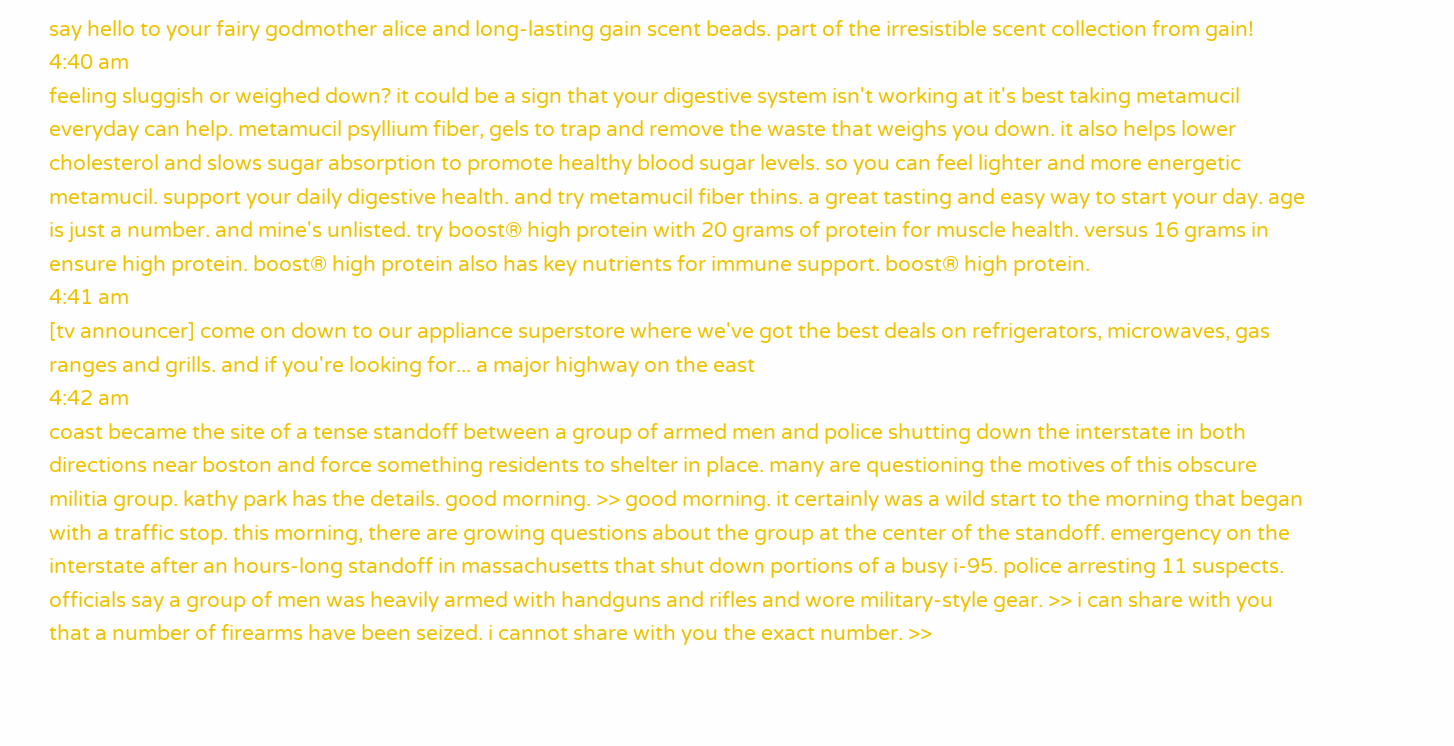say hello to your fairy godmother alice and long-lasting gain scent beads. part of the irresistible scent collection from gain!
4:40 am
feeling sluggish or weighed down? it could be a sign that your digestive system isn't working at it's best taking metamucil everyday can help. metamucil psyllium fiber, gels to trap and remove the waste that weighs you down. it also helps lower cholesterol and slows sugar absorption to promote healthy blood sugar levels. so you can feel lighter and more energetic metamucil. support your daily digestive health. and try metamucil fiber thins. a great tasting and easy way to start your day. age is just a number. and mine's unlisted. try boost® high protein with 20 grams of protein for muscle health. versus 16 grams in ensure high protein. boost® high protein also has key nutrients for immune support. boost® high protein.
4:41 am
[tv announcer] come on down to our appliance superstore where we've got the best deals on refrigerators, microwaves, gas ranges and grills. and if you're looking for... a major highway on the east
4:42 am
coast became the site of a tense standoff between a group of armed men and police shutting down the interstate in both directions near boston and force something residents to shelter in place. many are questioning the motives of this obscure militia group. kathy park has the details. good morning. >> good morning. it certainly was a wild start to the morning that began with a traffic stop. this morning, there are growing questions about the group at the center of the standoff. emergency on the interstate after an hours-long standoff in massachusetts that shut down portions of a busy i-95. police arresting 11 suspects. officials say a group of men was heavily armed with handguns and rifles and wore military-style gear. >> i can share with you that a number of firearms have been seized. i cannot share with you the exact number. >>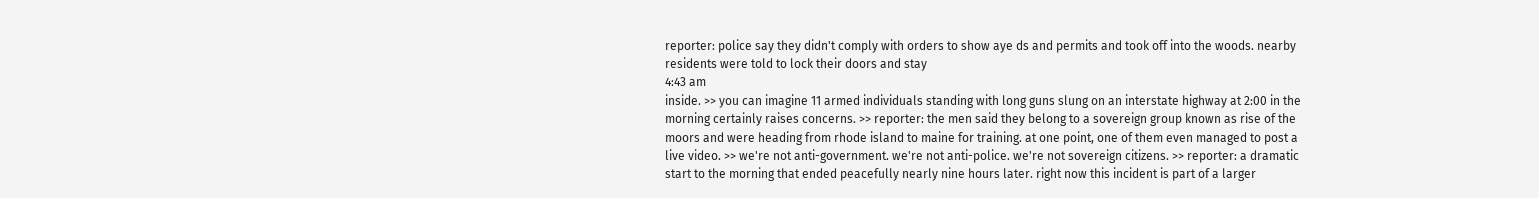reporter: police say they didn't comply with orders to show aye ds and permits and took off into the woods. nearby residents were told to lock their doors and stay
4:43 am
inside. >> you can imagine 11 armed individuals standing with long guns slung on an interstate highway at 2:00 in the morning certainly raises concerns. >> reporter: the men said they belong to a sovereign group known as rise of the moors and were heading from rhode island to maine for training. at one point, one of them even managed to post a live video. >> we're not anti-government. we're not anti-police. we're not sovereign citizens. >> reporter: a dramatic start to the morning that ended peacefully nearly nine hours later. right now this incident is part of a larger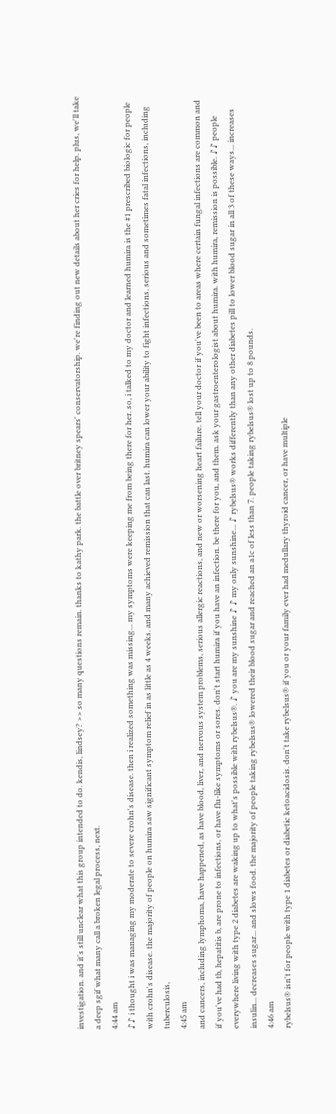investigation. and it's still unclear what this group intended to do. kendis, lindsey? >> so many questions remain. thanks to kathy park. the battle over britney spears' conservatorship. we're finding out new details about her cries for help. plus, we'll take a deep sgif what many call a broken legal process, next.
4:44 am
♪♪ i thought i was managing my moderate to severe crohn's disease. then i realized something was missing... my symptoms were keeping me from being there for her. so, i talked to my doctor and learned humira is the #1 prescribed biologic for people with crohn's disease. the majority of people on humira saw significant symptom relief in as little as 4 weeks. and many achieved remission that can last. humira can lower your ability to fight infections. serious and sometimes fatal infections, including tuberculosis,
4:45 am
and cancers, including lymphoma, have happened, as have blood, liver, and nervous system problems, serious allergic reactions, and new or worsening heart failure. tell your doctor if you've been to areas where certain fungal infections are common and if you've had tb, hepatitis b, are prone to infections, or have flu-like symptoms or sores. don't start humira if you have an infection. be there for you, and them. ask your gastroenterologist about humira. with humira, remission is possible. ♪♪ people everywhere living with type 2 diabetes are waking up to what's possible with rybelsus®. ♪ you are my sunshine ♪ ♪ my only sunshine... ♪ rybelsus® works differently than any other diabetes pill to lower blood sugar in all 3 of these ways... increases insulin... decreases sugar... and slows food. the majority of people taking rybelsus® lowered their blood sugar and reached an a1c of less than 7. people taking rybelsus® lost up to 8 pounds.
4:46 am
rybelsus® isn't for people with type 1 diabetes or diabetic ketoacidosis. don't take rybelsus® if you or your family ever had medullary thyroid cancer, or have multiple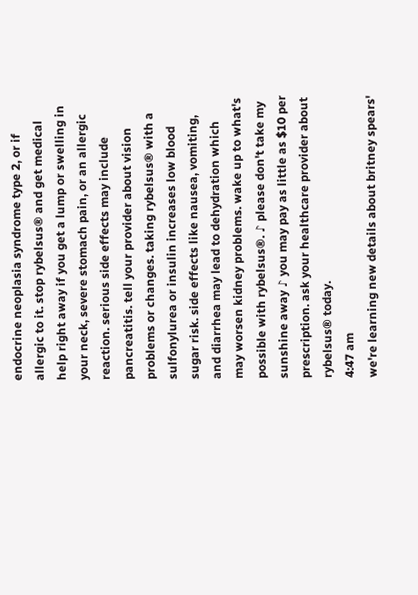endocrine neoplasia syndrome type 2, or if allergic to it. stop rybelsus® and get medical help right away if you get a lump or swelling in your neck, severe stomach pain, or an allergic reaction. serious side effects may include pancreatitis. tell your provider about vision problems or changes. taking rybelsus® with a sulfonylurea or insulin increases low blood sugar risk. side effects like nausea, vomiting, and diarrhea may lead to dehydration which may worsen kidney problems. wake up to what's possible with rybelsus®. ♪ please don't take my sunshine away ♪ you may pay as little as $10 per prescription. ask your healthcare provider about rybelsus® today.
4:47 am
we're learning new details about britney spears'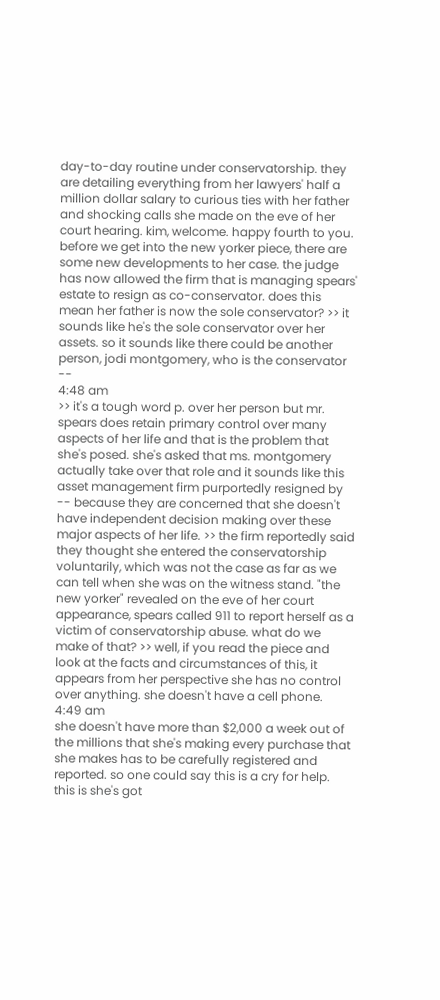day-to-day routine under conservatorship. they are detailing everything from her lawyers' half a million dollar salary to curious ties with her father and shocking calls she made on the eve of her court hearing. kim, welcome. happy fourth to you. before we get into the new yorker piece, there are some new developments to her case. the judge has now allowed the firm that is managing spears' estate to resign as co-conservator. does this mean her father is now the sole conservator? >> it sounds like he's the sole conservator over her assets. so it sounds like there could be another person, jodi montgomery, who is the conservator --
4:48 am
>> it's a tough word p. over her person but mr. spears does retain primary control over many aspects of her life and that is the problem that she's posed. she's asked that ms. montgomery actually take over that role and it sounds like this asset management firm purportedly resigned by -- because they are concerned that she doesn't have independent decision making over these major aspects of her life. >> the firm reportedly said they thought she entered the conservatorship voluntarily, which was not the case as far as we can tell when she was on the witness stand. "the new yorker" revealed on the eve of her court appearance, spears called 911 to report herself as a victim of conservatorship abuse. what do we make of that? >> well, if you read the piece and look at the facts and circumstances of this, it appears from her perspective she has no control over anything. she doesn't have a cell phone.
4:49 am
she doesn't have more than $2,000 a week out of the millions that she's making every purchase that she makes has to be carefully registered and reported. so one could say this is a cry for help. this is she's got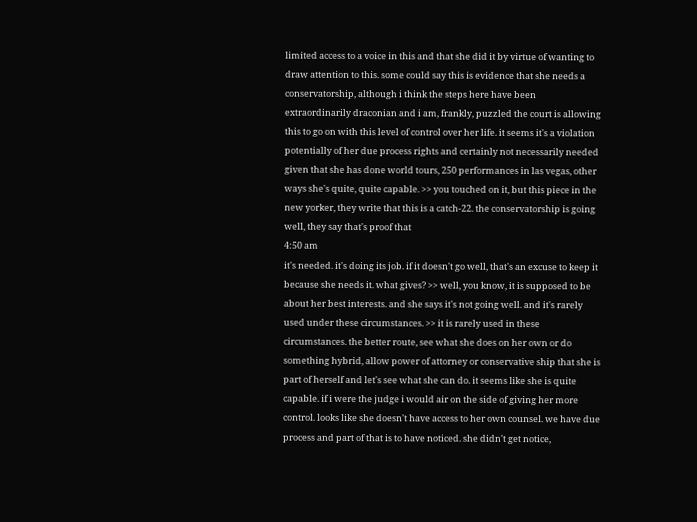limited access to a voice in this and that she did it by virtue of wanting to draw attention to this. some could say this is evidence that she needs a conservatorship, although i think the steps here have been extraordinarily draconian and i am, frankly, puzzled the court is allowing this to go on with this level of control over her life. it seems it's a violation potentially of her due process rights and certainly not necessarily needed given that she has done world tours, 250 performances in las vegas, other ways she's quite, quite capable. >> you touched on it, but this piece in the new yorker, they write that this is a catch-22. the conservatorship is going well, they say that's proof that
4:50 am
it's needed. it's doing its job. if it doesn't go well, that's an excuse to keep it because she needs it. what gives? >> well, you know, it is supposed to be about her best interests. and she says it's not going well. and it's rarely used under these circumstances. >> it is rarely used in these circumstances. the better route, see what she does on her own or do something hybrid, allow power of attorney or conservative ship that she is part of herself and let's see what she can do. it seems like she is quite capable. if i were the judge i would air on the side of giving her more control. looks like she doesn't have access to her own counsel. we have due process and part of that is to have noticed. she didn't get notice,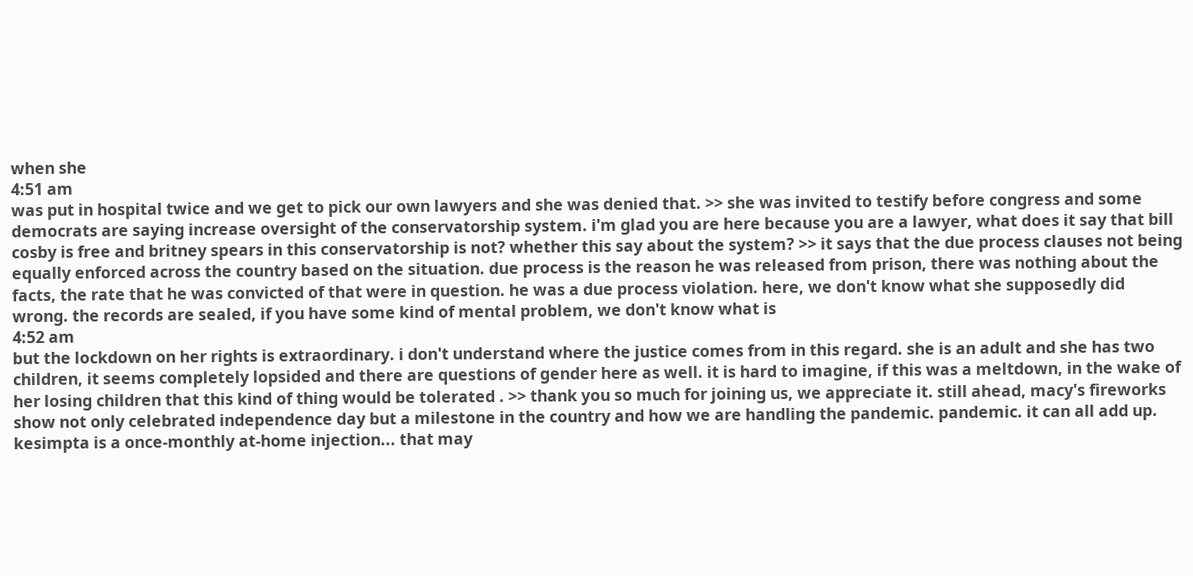when she
4:51 am
was put in hospital twice and we get to pick our own lawyers and she was denied that. >> she was invited to testify before congress and some democrats are saying increase oversight of the conservatorship system. i'm glad you are here because you are a lawyer, what does it say that bill cosby is free and britney spears in this conservatorship is not? whether this say about the system? >> it says that the due process clauses not being equally enforced across the country based on the situation. due process is the reason he was released from prison, there was nothing about the facts, the rate that he was convicted of that were in question. he was a due process violation. here, we don't know what she supposedly did wrong. the records are sealed, if you have some kind of mental problem, we don't know what is
4:52 am
but the lockdown on her rights is extraordinary. i don't understand where the justice comes from in this regard. she is an adult and she has two children, it seems completely lopsided and there are questions of gender here as well. it is hard to imagine, if this was a meltdown, in the wake of her losing children that this kind of thing would be tolerated . >> thank you so much for joining us, we appreciate it. still ahead, macy's fireworks show not only celebrated independence day but a milestone in the country and how we are handling the pandemic. pandemic. it can all add up. kesimpta is a once-monthly at-home injection... that may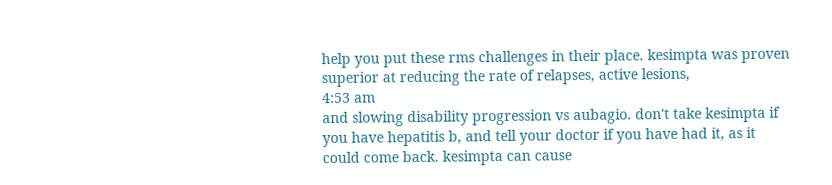help you put these rms challenges in their place. kesimpta was proven superior at reducing the rate of relapses, active lesions,
4:53 am
and slowing disability progression vs aubagio. don't take kesimpta if you have hepatitis b, and tell your doctor if you have had it, as it could come back. kesimpta can cause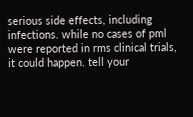serious side effects, including infections. while no cases of pml were reported in rms clinical trials, it could happen. tell your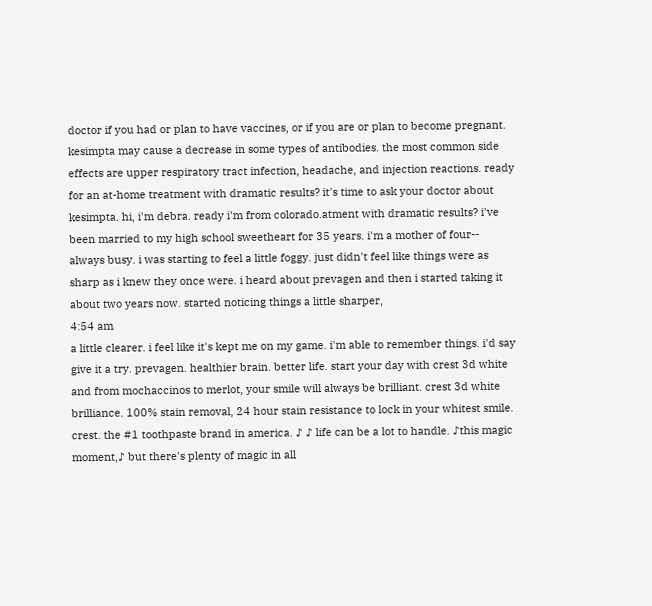doctor if you had or plan to have vaccines, or if you are or plan to become pregnant. kesimpta may cause a decrease in some types of antibodies. the most common side effects are upper respiratory tract infection, headache, and injection reactions. ready for an at-home treatment with dramatic results? it's time to ask your doctor about kesimpta. hi, i'm debra. ready i'm from colorado.atment with dramatic results? i've been married to my high school sweetheart for 35 years. i'm a mother of four-- always busy. i was starting to feel a little foggy. just didn't feel like things were as sharp as i knew they once were. i heard about prevagen and then i started taking it about two years now. started noticing things a little sharper,
4:54 am
a little clearer. i feel like it's kept me on my game. i'm able to remember things. i'd say give it a try. prevagen. healthier brain. better life. start your day with crest 3d white and from mochaccinos to merlot, your smile will always be brilliant. crest 3d white brilliance. 100% stain removal, 24 hour stain resistance to lock in your whitest smile. crest. the #1 toothpaste brand in america. ♪ ♪ life can be a lot to handle. ♪this magic moment,♪ but there's plenty of magic in all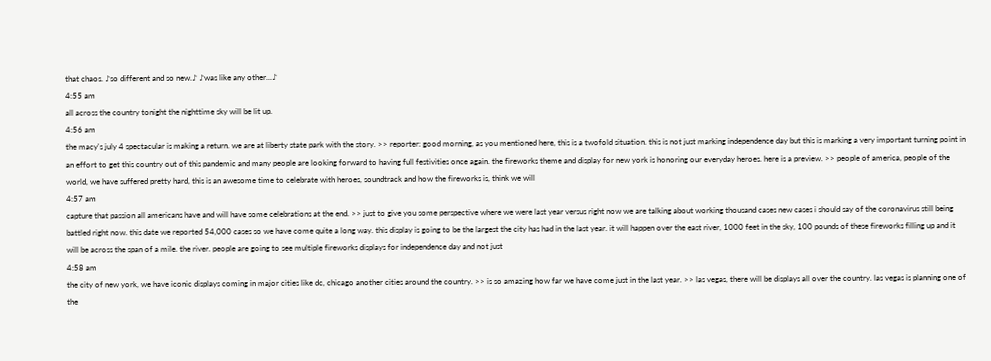that chaos. ♪so different and so new.♪ ♪was like any other...♪
4:55 am
all across the country tonight the nighttime sky will be lit up.
4:56 am
the macy's july 4 spectacular is making a return. we are at liberty state park with the story. >> reporter: good morning, as you mentioned here, this is a twofold situation. this is not just marking independence day but this is marking a very important turning point in an effort to get this country out of this pandemic and many people are looking forward to having full festivities once again. the fireworks theme and display for new york is honoring our everyday heroes. here is a preview. >> people of america, people of the world, we have suffered pretty hard, this is an awesome time to celebrate with heroes, soundtrack and how the fireworks is, think we will
4:57 am
capture that passion all americans have and will have some celebrations at the end. >> just to give you some perspective where we were last year versus right now we are talking about working thousand cases new cases i should say of the coronavirus still being battled right now. this date we reported 54,000 cases so we have come quite a long way. this display is going to be the largest the city has had in the last year. it will happen over the east river, 1000 feet in the sky, 100 pounds of these fireworks filling up and it will be across the span of a mile. the river. people are going to see multiple fireworks displays for independence day and not just
4:58 am
the city of new york, we have iconic displays coming in major cities like dc, chicago another cities around the country. >> is so amazing how far we have come just in the last year. >> las vegas, there will be displays all over the country. las vegas is planning one of the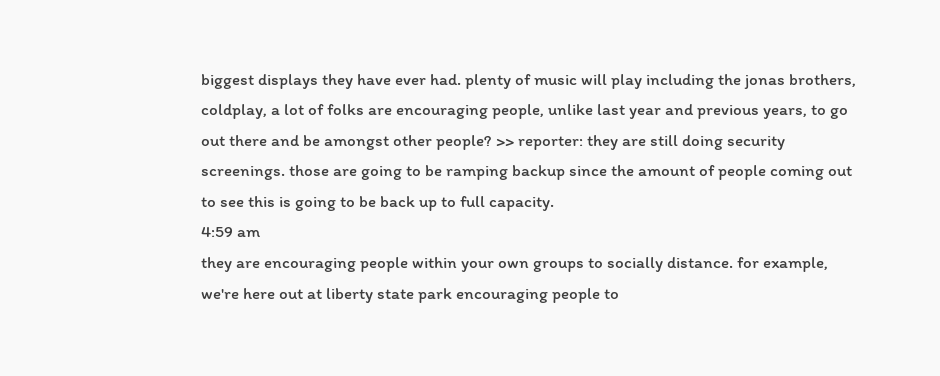biggest displays they have ever had. plenty of music will play including the jonas brothers, coldplay, a lot of folks are encouraging people, unlike last year and previous years, to go out there and be amongst other people? >> reporter: they are still doing security screenings. those are going to be ramping backup since the amount of people coming out to see this is going to be back up to full capacity.
4:59 am
they are encouraging people within your own groups to socially distance. for example, we're here out at liberty state park encouraging people to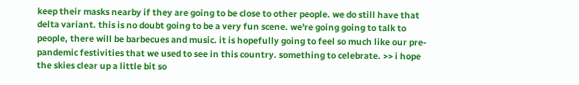keep their masks nearby if they are going to be close to other people. we do still have that delta variant. this is no doubt going to be a very fun scene. we're going going to talk to people, there will be barbecues and music. it is hopefully going to feel so much like our pre-pandemic festivities that we used to see in this country. something to celebrate. >> i hope the skies clear up a little bit so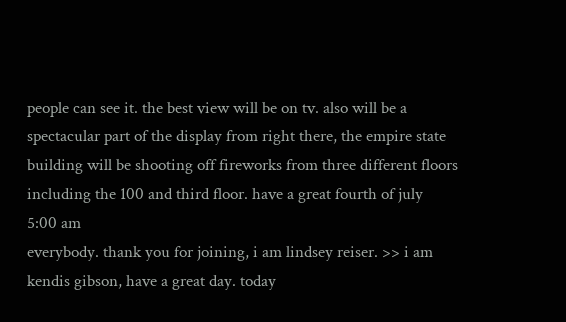people can see it. the best view will be on tv. also will be a spectacular part of the display from right there, the empire state building will be shooting off fireworks from three different floors including the 100 and third floor. have a great fourth of july
5:00 am
everybody. thank you for joining, i am lindsey reiser. >> i am kendis gibson, have a great day. today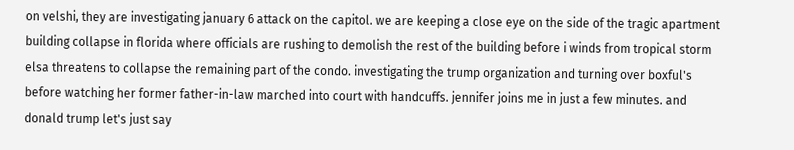on velshi, they are investigating january 6 attack on the capitol. we are keeping a close eye on the side of the tragic apartment building collapse in florida where officials are rushing to demolish the rest of the building before i winds from tropical storm elsa threatens to collapse the remaining part of the condo. investigating the trump organization and turning over boxful's before watching her former father-in-law marched into court with handcuffs. jennifer joins me in just a few minutes. and donald trump let's just say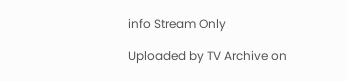info Stream Only

Uploaded by TV Archive on